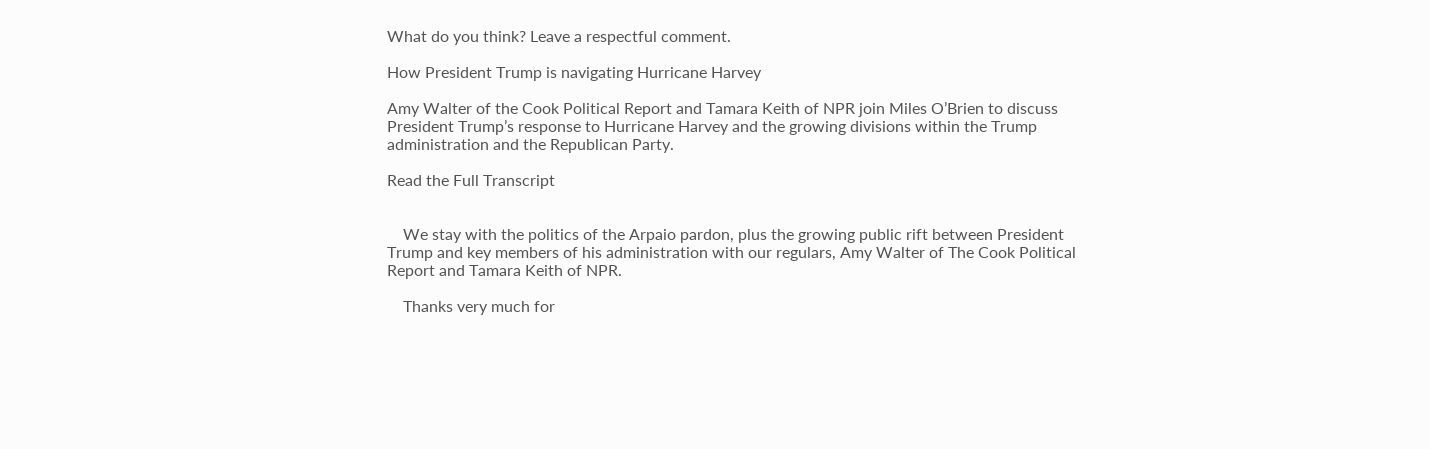What do you think? Leave a respectful comment.

How President Trump is navigating Hurricane Harvey

Amy Walter of the Cook Political Report and Tamara Keith of NPR join Miles O’Brien to discuss President Trump’s response to Hurricane Harvey and the growing divisions within the Trump administration and the Republican Party.

Read the Full Transcript


    We stay with the politics of the Arpaio pardon, plus the growing public rift between President Trump and key members of his administration with our regulars, Amy Walter of The Cook Political Report and Tamara Keith of NPR.

    Thanks very much for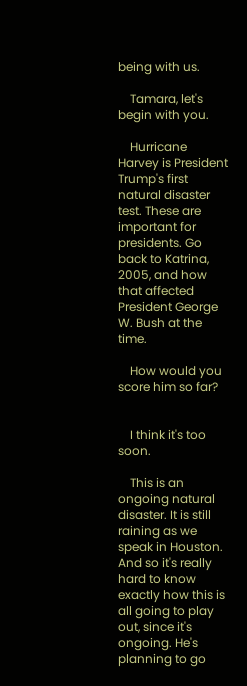being with us.

    Tamara, let's begin with you.

    Hurricane Harvey is President Trump's first natural disaster test. These are important for presidents. Go back to Katrina, 2005, and how that affected President George W. Bush at the time.

    How would you score him so far?


    I think it's too soon.

    This is an ongoing natural disaster. It is still raining as we speak in Houston. And so it's really hard to know exactly how this is all going to play out, since it's ongoing. He's planning to go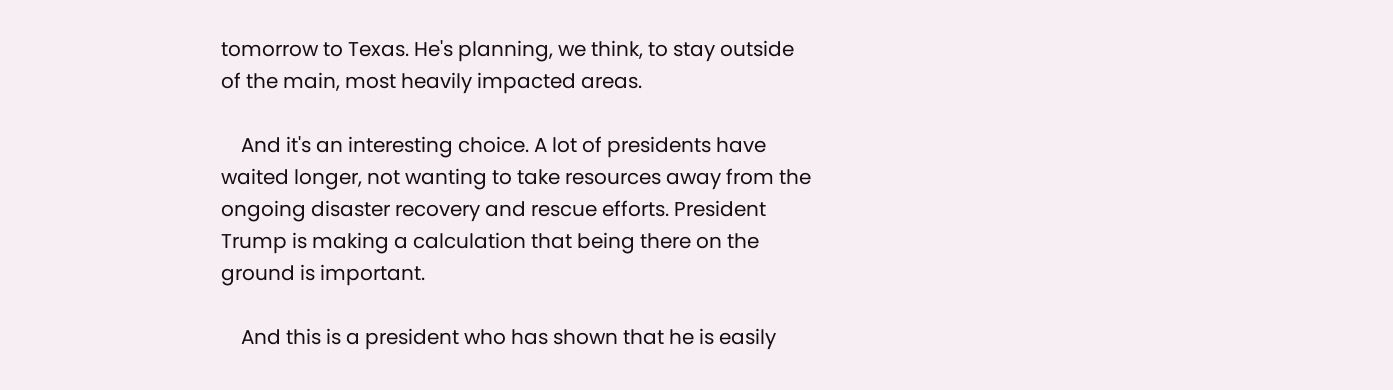tomorrow to Texas. He's planning, we think, to stay outside of the main, most heavily impacted areas.

    And it's an interesting choice. A lot of presidents have waited longer, not wanting to take resources away from the ongoing disaster recovery and rescue efforts. President Trump is making a calculation that being there on the ground is important.

    And this is a president who has shown that he is easily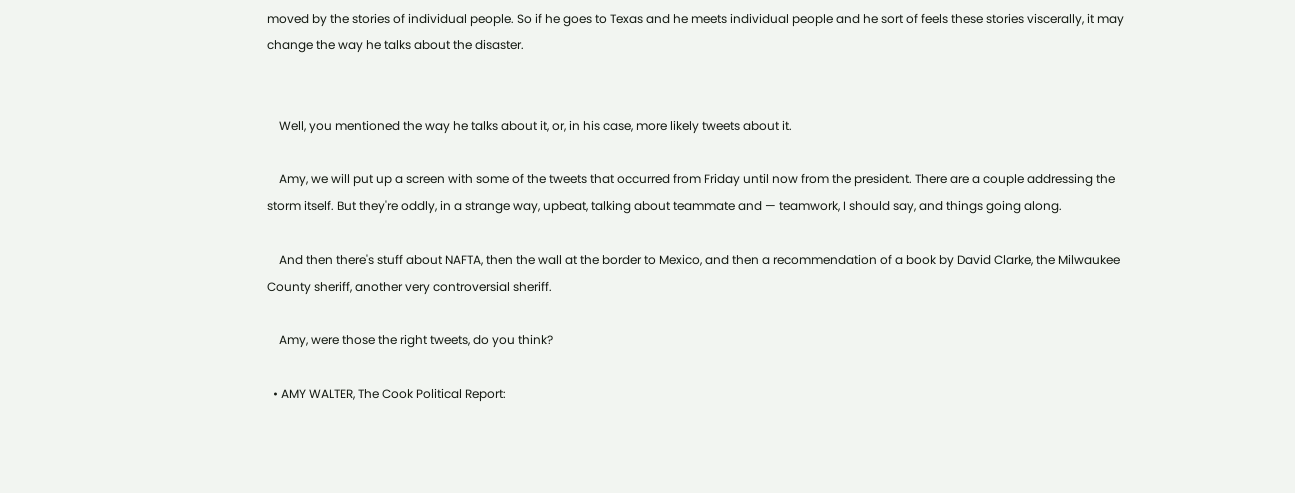moved by the stories of individual people. So if he goes to Texas and he meets individual people and he sort of feels these stories viscerally, it may change the way he talks about the disaster.


    Well, you mentioned the way he talks about it, or, in his case, more likely tweets about it.

    Amy, we will put up a screen with some of the tweets that occurred from Friday until now from the president. There are a couple addressing the storm itself. But they're oddly, in a strange way, upbeat, talking about teammate and — teamwork, I should say, and things going along.

    And then there's stuff about NAFTA, then the wall at the border to Mexico, and then a recommendation of a book by David Clarke, the Milwaukee County sheriff, another very controversial sheriff.

    Amy, were those the right tweets, do you think?

  • AMY WALTER, The Cook Political Report: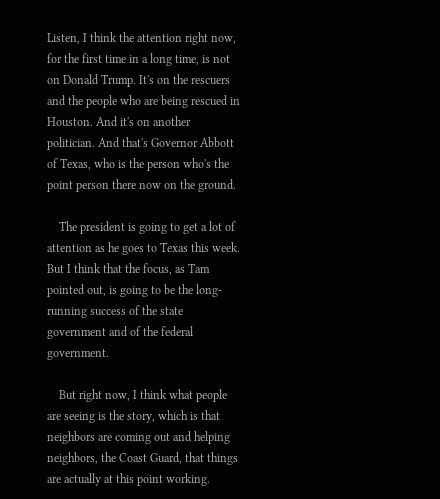Listen, I think the attention right now, for the first time in a long time, is not on Donald Trump. It's on the rescuers and the people who are being rescued in Houston. And it's on another politician. And that's Governor Abbott of Texas, who is the person who's the point person there now on the ground.

    The president is going to get a lot of attention as he goes to Texas this week. But I think that the focus, as Tam pointed out, is going to be the long-running success of the state government and of the federal government.

    But right now, I think what people are seeing is the story, which is that neighbors are coming out and helping neighbors, the Coast Guard, that things are actually at this point working.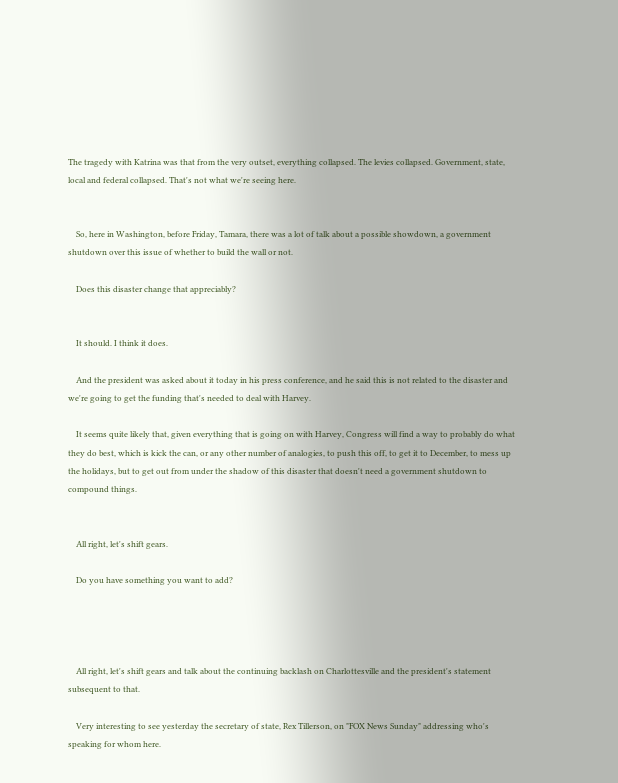The tragedy with Katrina was that from the very outset, everything collapsed. The levies collapsed. Government, state, local and federal collapsed. That's not what we're seeing here.


    So, here in Washington, before Friday, Tamara, there was a lot of talk about a possible showdown, a government shutdown over this issue of whether to build the wall or not.

    Does this disaster change that appreciably?


    It should. I think it does.

    And the president was asked about it today in his press conference, and he said this is not related to the disaster and we're going to get the funding that's needed to deal with Harvey.

    It seems quite likely that, given everything that is going on with Harvey, Congress will find a way to probably do what they do best, which is kick the can, or any other number of analogies, to push this off, to get it to December, to mess up the holidays, but to get out from under the shadow of this disaster that doesn't need a government shutdown to compound things.


    All right, let's shift gears.

    Do you have something you want to add?




    All right, let's shift gears and talk about the continuing backlash on Charlottesville and the president's statement subsequent to that.

    Very interesting to see yesterday the secretary of state, Rex Tillerson, on "FOX News Sunday" addressing who's speaking for whom here.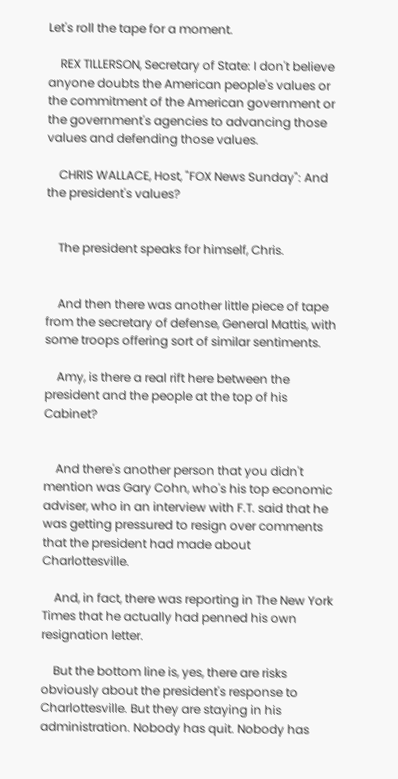Let's roll the tape for a moment.

    REX TILLERSON, Secretary of State: I don't believe anyone doubts the American people's values or the commitment of the American government or the government's agencies to advancing those values and defending those values.

    CHRIS WALLACE, Host, "FOX News Sunday": And the president's values?


    The president speaks for himself, Chris.


    And then there was another little piece of tape from the secretary of defense, General Mattis, with some troops offering sort of similar sentiments.

    Amy, is there a real rift here between the president and the people at the top of his Cabinet?


    And there's another person that you didn't mention was Gary Cohn, who's his top economic adviser, who in an interview with F.T. said that he was getting pressured to resign over comments that the president had made about Charlottesville.

    And, in fact, there was reporting in The New York Times that he actually had penned his own resignation letter.

    But the bottom line is, yes, there are risks obviously about the president's response to Charlottesville. But they are staying in his administration. Nobody has quit. Nobody has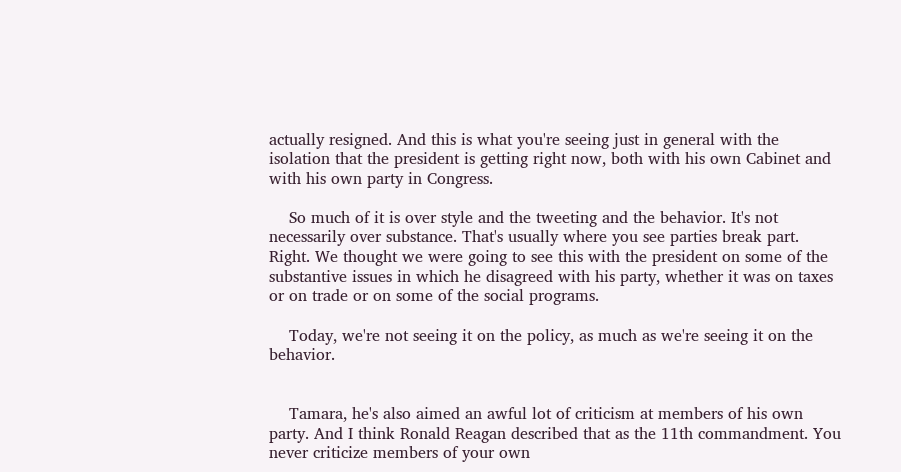actually resigned. And this is what you're seeing just in general with the isolation that the president is getting right now, both with his own Cabinet and with his own party in Congress.

    So much of it is over style and the tweeting and the behavior. It's not necessarily over substance. That's usually where you see parties break part. Right. We thought we were going to see this with the president on some of the substantive issues in which he disagreed with his party, whether it was on taxes or on trade or on some of the social programs.

    Today, we're not seeing it on the policy, as much as we're seeing it on the behavior.


    Tamara, he's also aimed an awful lot of criticism at members of his own party. And I think Ronald Reagan described that as the 11th commandment. You never criticize members of your own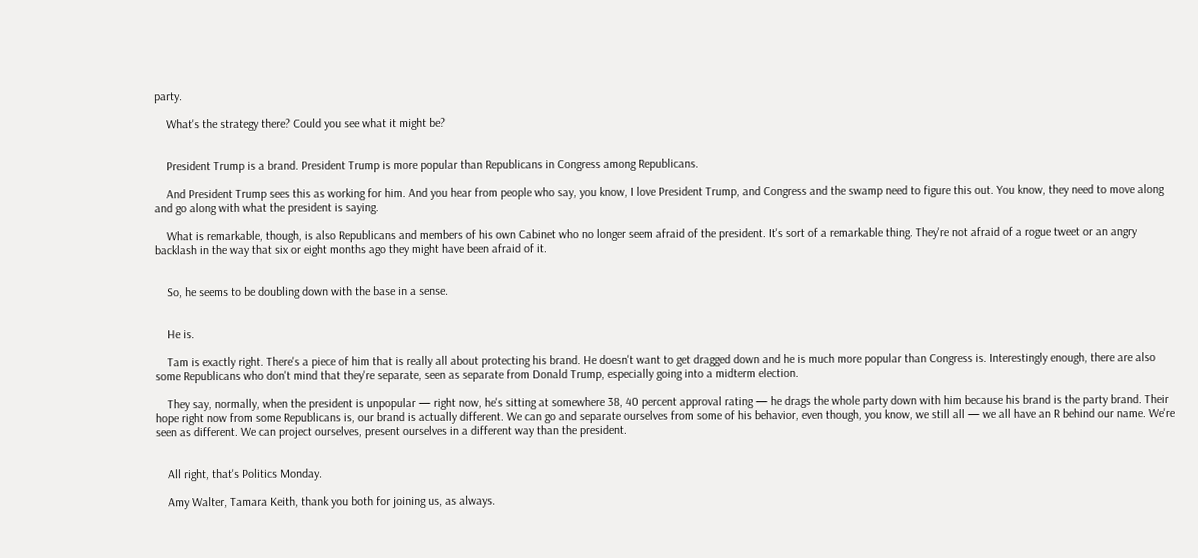party.

    What's the strategy there? Could you see what it might be?


    President Trump is a brand. President Trump is more popular than Republicans in Congress among Republicans.

    And President Trump sees this as working for him. And you hear from people who say, you know, I love President Trump, and Congress and the swamp need to figure this out. You know, they need to move along and go along with what the president is saying.

    What is remarkable, though, is also Republicans and members of his own Cabinet who no longer seem afraid of the president. It's sort of a remarkable thing. They're not afraid of a rogue tweet or an angry backlash in the way that six or eight months ago they might have been afraid of it.


    So, he seems to be doubling down with the base in a sense.


    He is.

    Tam is exactly right. There's a piece of him that is really all about protecting his brand. He doesn't want to get dragged down and he is much more popular than Congress is. Interestingly enough, there are also some Republicans who don't mind that they're separate, seen as separate from Donald Trump, especially going into a midterm election.

    They say, normally, when the president is unpopular — right now, he's sitting at somewhere 38, 40 percent approval rating — he drags the whole party down with him because his brand is the party brand. Their hope right now from some Republicans is, our brand is actually different. We can go and separate ourselves from some of his behavior, even though, you know, we still all — we all have an R behind our name. We're seen as different. We can project ourselves, present ourselves in a different way than the president.


    All right, that's Politics Monday.

    Amy Walter, Tamara Keith, thank you both for joining us, as always.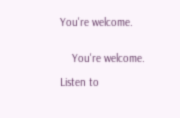You're welcome.


    You're welcome.

Listen to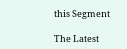this Segment

The Latest